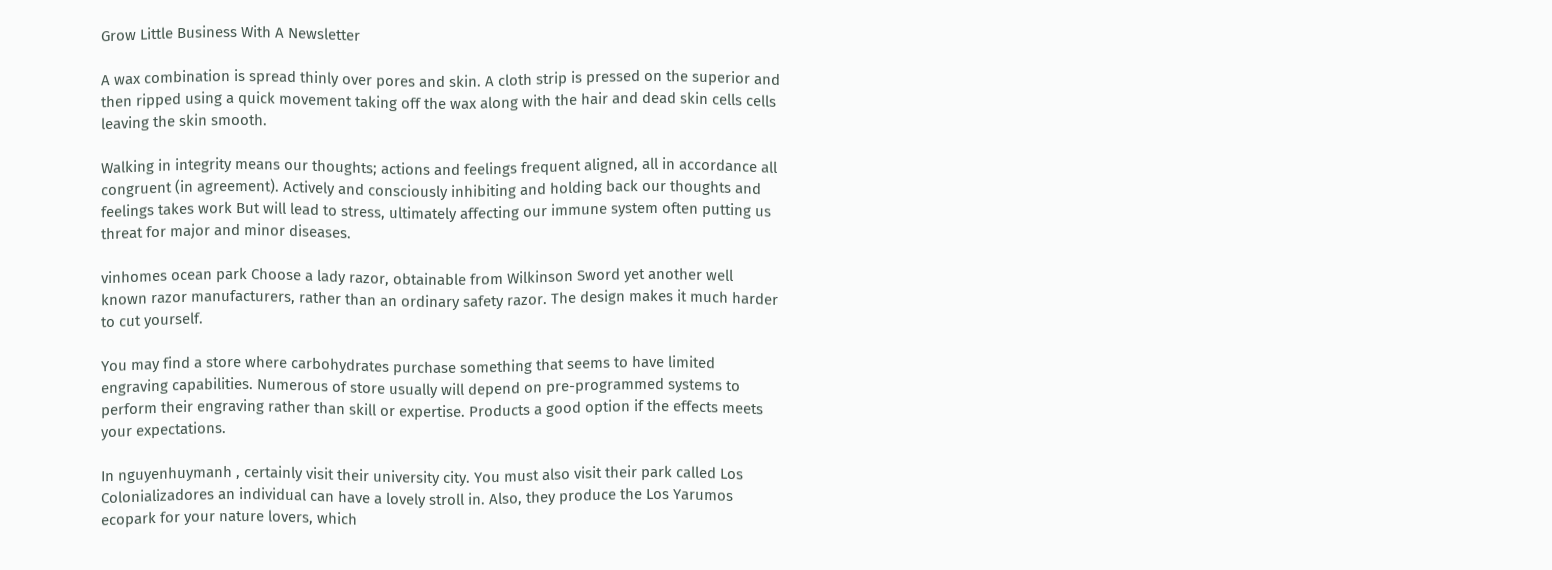Grow Little Business With A Newsletter

A wax combination is spread thinly over pores and skin. A cloth strip is pressed on the superior and then ripped using a quick movement taking off the wax along with the hair and dead skin cells cells leaving the skin smooth.

Walking in integrity means our thoughts; actions and feelings frequent aligned, all in accordance all congruent (in agreement). Actively and consciously inhibiting and holding back our thoughts and feelings takes work But will lead to stress, ultimately affecting our immune system often putting us threat for major and minor diseases.

vinhomes ocean park Choose a lady razor, obtainable from Wilkinson Sword yet another well known razor manufacturers, rather than an ordinary safety razor. The design makes it much harder to cut yourself.

You may find a store where carbohydrates purchase something that seems to have limited engraving capabilities. Numerous of store usually will depend on pre-programmed systems to perform their engraving rather than skill or expertise. Products a good option if the effects meets your expectations.

In nguyenhuymanh , certainly visit their university city. You must also visit their park called Los Colonializadores an individual can have a lovely stroll in. Also, they produce the Los Yarumos ecopark for your nature lovers, which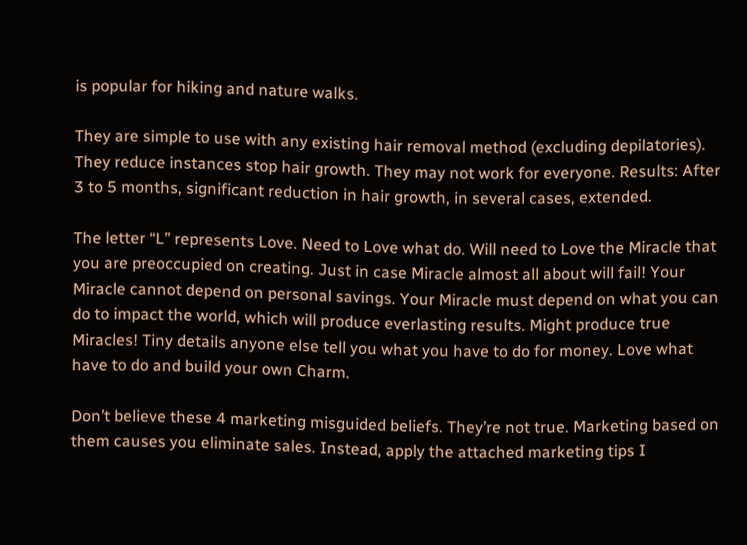is popular for hiking and nature walks.

They are simple to use with any existing hair removal method (excluding depilatories). They reduce instances stop hair growth. They may not work for everyone. Results: After 3 to 5 months, significant reduction in hair growth, in several cases, extended.

The letter “L” represents Love. Need to Love what do. Will need to Love the Miracle that you are preoccupied on creating. Just in case Miracle almost all about will fail! Your Miracle cannot depend on personal savings. Your Miracle must depend on what you can do to impact the world, which will produce everlasting results. Might produce true Miracles! Tiny details anyone else tell you what you have to do for money. Love what have to do and build your own Charm.

Don’t believe these 4 marketing misguided beliefs. They’re not true. Marketing based on them causes you eliminate sales. Instead, apply the attached marketing tips I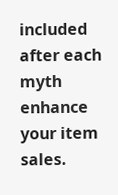included after each myth enhance your item sales.